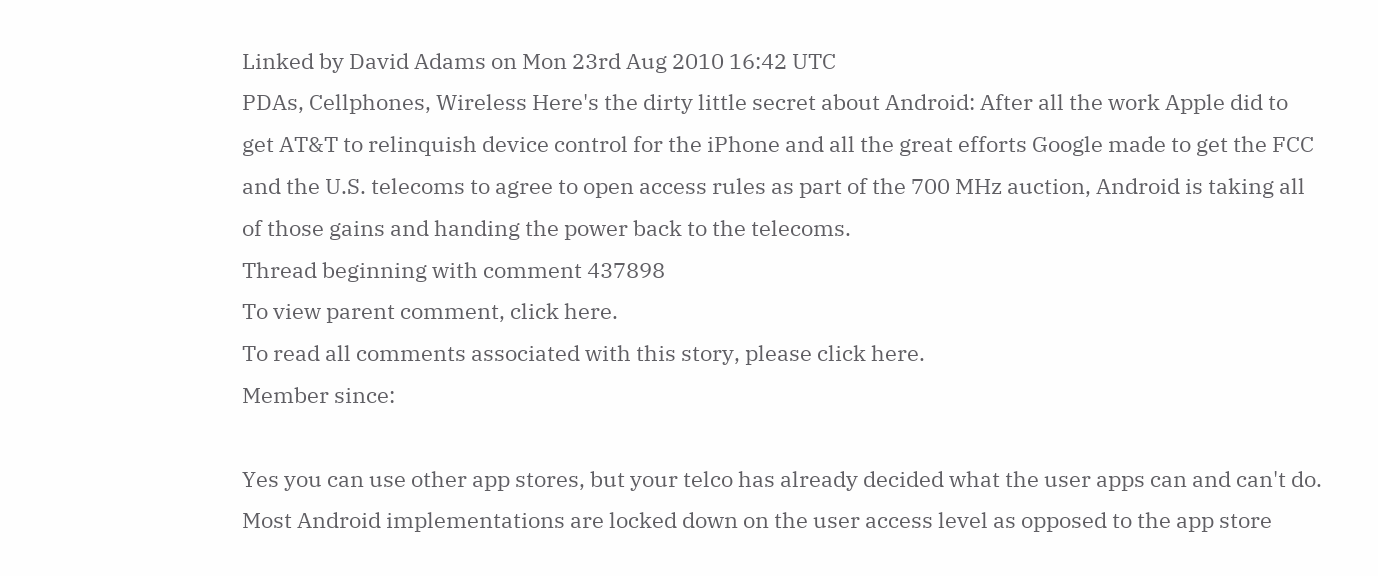Linked by David Adams on Mon 23rd Aug 2010 16:42 UTC
PDAs, Cellphones, Wireless Here's the dirty little secret about Android: After all the work Apple did to get AT&T to relinquish device control for the iPhone and all the great efforts Google made to get the FCC and the U.S. telecoms to agree to open access rules as part of the 700 MHz auction, Android is taking all of those gains and handing the power back to the telecoms.
Thread beginning with comment 437898
To view parent comment, click here.
To read all comments associated with this story, please click here.
Member since:

Yes you can use other app stores, but your telco has already decided what the user apps can and can't do. Most Android implementations are locked down on the user access level as opposed to the app store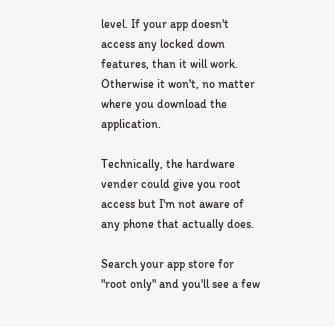level. If your app doesn't access any locked down features, than it will work. Otherwise it won't, no matter where you download the application.

Technically, the hardware vender could give you root access but I'm not aware of any phone that actually does.

Search your app store for "root only" and you'll see a few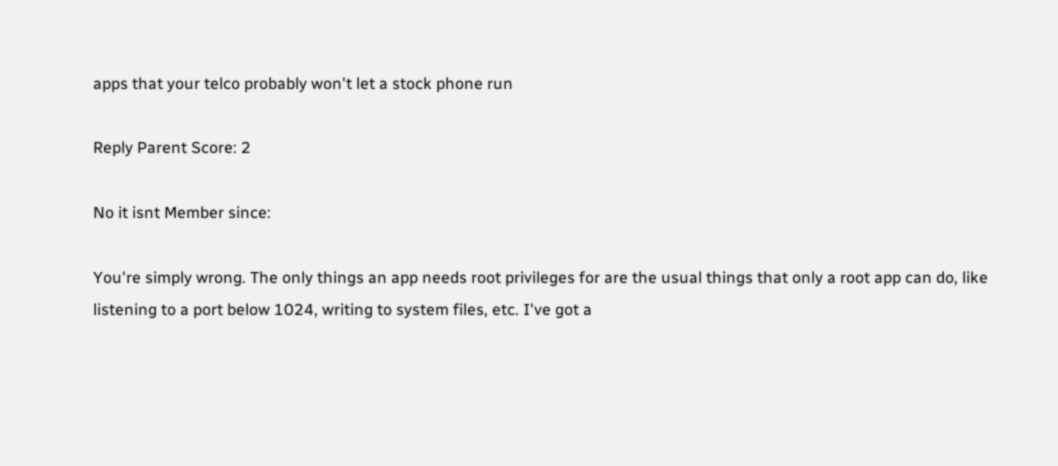apps that your telco probably won't let a stock phone run

Reply Parent Score: 2

No it isnt Member since:

You're simply wrong. The only things an app needs root privileges for are the usual things that only a root app can do, like listening to a port below 1024, writing to system files, etc. I've got a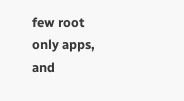few root only apps, and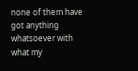none of them have got anything whatsoever with what my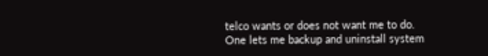telco wants or does not want me to do. One lets me backup and uninstall system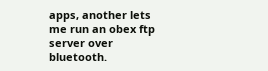apps, another lets me run an obex ftp server over bluetooth.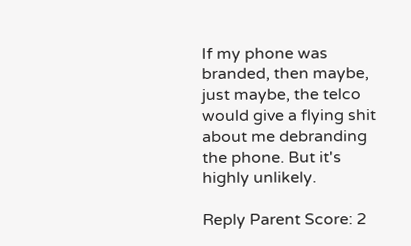If my phone was branded, then maybe, just maybe, the telco would give a flying shit about me debranding the phone. But it's highly unlikely.

Reply Parent Score: 2